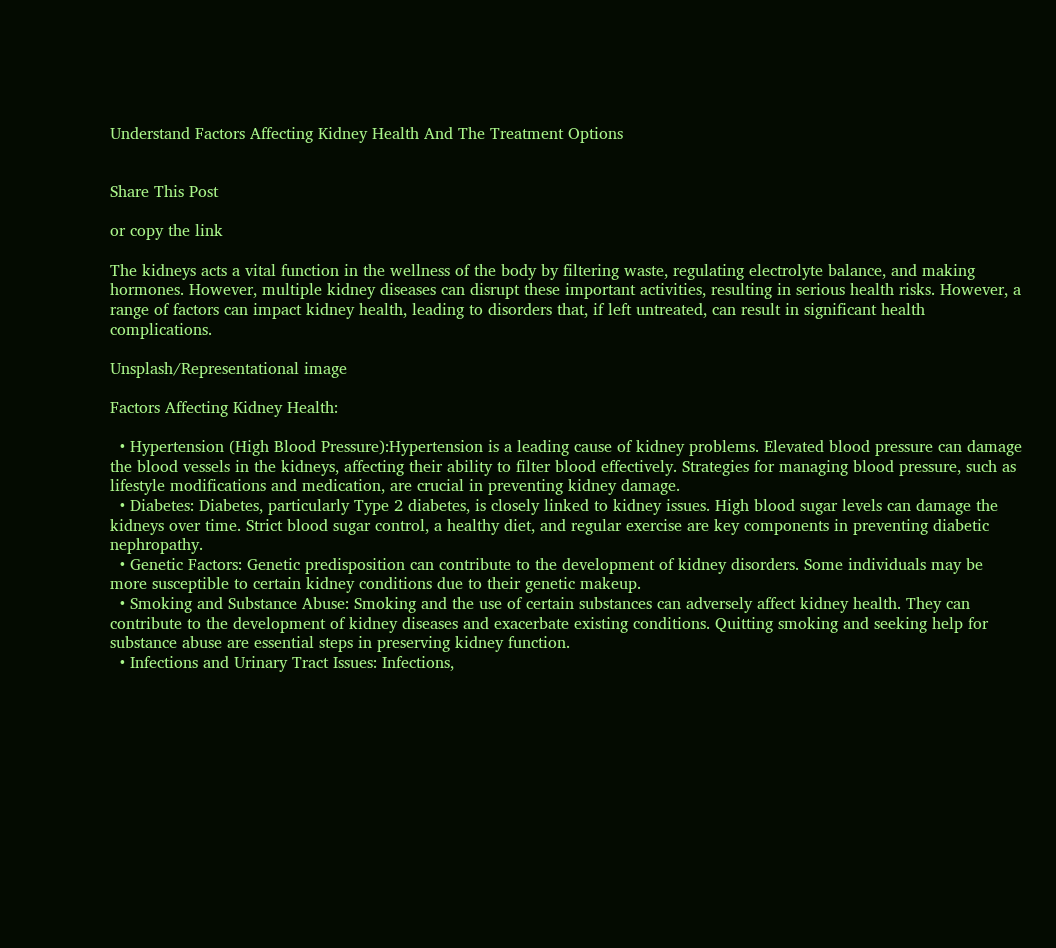Understand Factors Affecting Kidney Health And The Treatment Options


Share This Post

or copy the link

The kidneys acts a vital function in the wellness of the body by filtering waste, regulating electrolyte balance, and making hormones. However, multiple kidney diseases can disrupt these important activities, resulting in serious health risks. However, a range of factors can impact kidney health, leading to disorders that, if left untreated, can result in significant health complications.

Unsplash/Representational image

Factors Affecting Kidney Health:

  • Hypertension (High Blood Pressure):Hypertension is a leading cause of kidney problems. Elevated blood pressure can damage the blood vessels in the kidneys, affecting their ability to filter blood effectively. Strategies for managing blood pressure, such as lifestyle modifications and medication, are crucial in preventing kidney damage.
  • Diabetes: Diabetes, particularly Type 2 diabetes, is closely linked to kidney issues. High blood sugar levels can damage the kidneys over time. Strict blood sugar control, a healthy diet, and regular exercise are key components in preventing diabetic nephropathy.
  • Genetic Factors: Genetic predisposition can contribute to the development of kidney disorders. Some individuals may be more susceptible to certain kidney conditions due to their genetic makeup.
  • Smoking and Substance Abuse: Smoking and the use of certain substances can adversely affect kidney health. They can contribute to the development of kidney diseases and exacerbate existing conditions. Quitting smoking and seeking help for substance abuse are essential steps in preserving kidney function.
  • Infections and Urinary Tract Issues: Infections,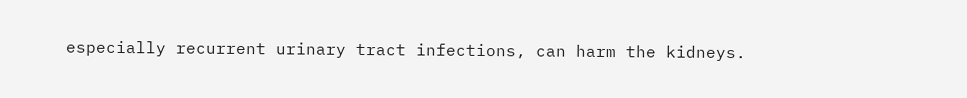especially recurrent urinary tract infections, can harm the kidneys.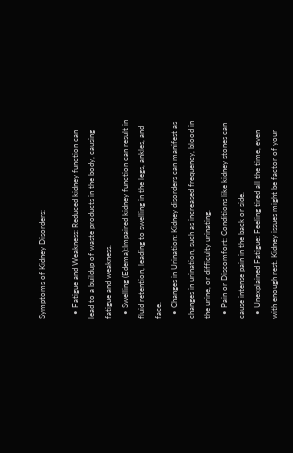Symptoms of Kidney Disorders:

  • Fatigue and Weakness: Reduced kidney function can lead to a buildup of waste products in the body, causing fatigue and weakness.
  • Swelling (Edema):Impaired kidney function can result in fluid retention, leading to swelling in the legs, ankles, and face.
  • Changes in Urination: Kidney disorders can manifest as changes in urination, such as increased frequency, blood in the urine, or difficulty urinating.
  • Pain or Discomfort: Conditions like kidney stones can cause intense pain in the back or side.
  • Unexplained Fatigue: Feeling tired all the time, even with enough rest. Kidney issues might be factor of your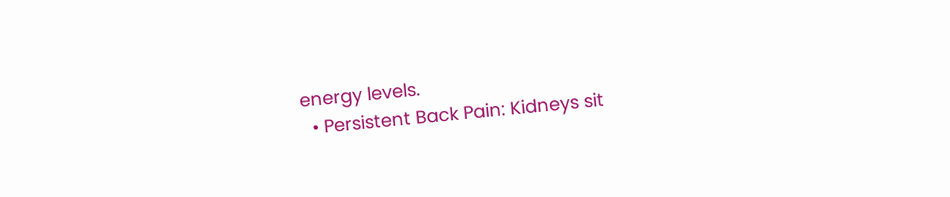energy levels.
  • Persistent Back Pain: Kidneys sit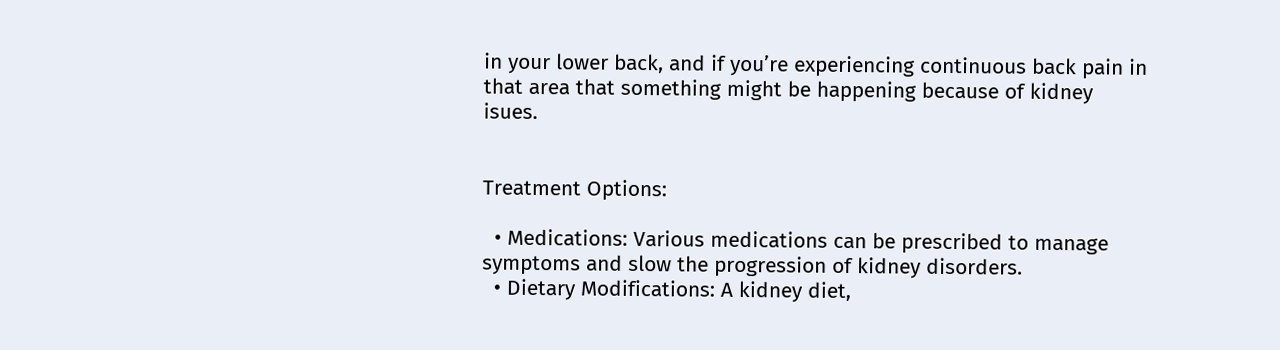in your lower back, and if you’re experiencing continuous back pain in that area that something might be happening because of kidney isues.


Treatment Options:

  • Medications: Various medications can be prescribed to manage symptoms and slow the progression of kidney disorders.
  • Dietary Modifications: A kidney diet,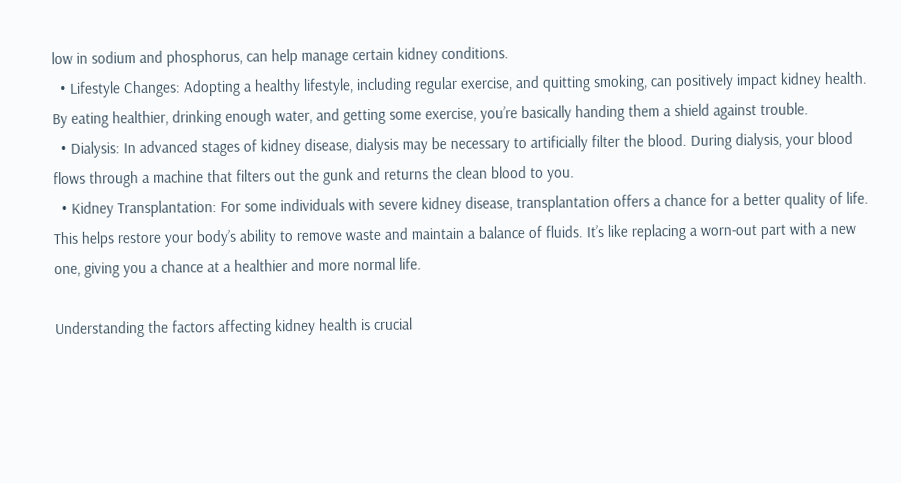low in sodium and phosphorus, can help manage certain kidney conditions.
  • Lifestyle Changes: Adopting a healthy lifestyle, including regular exercise, and quitting smoking, can positively impact kidney health. By eating healthier, drinking enough water, and getting some exercise, you’re basically handing them a shield against trouble.
  • Dialysis: In advanced stages of kidney disease, dialysis may be necessary to artificially filter the blood. During dialysis, your blood flows through a machine that filters out the gunk and returns the clean blood to you.
  • Kidney Transplantation: For some individuals with severe kidney disease, transplantation offers a chance for a better quality of life. This helps restore your body’s ability to remove waste and maintain a balance of fluids. It’s like replacing a worn-out part with a new one, giving you a chance at a healthier and more normal life.

Understanding the factors affecting kidney health is crucial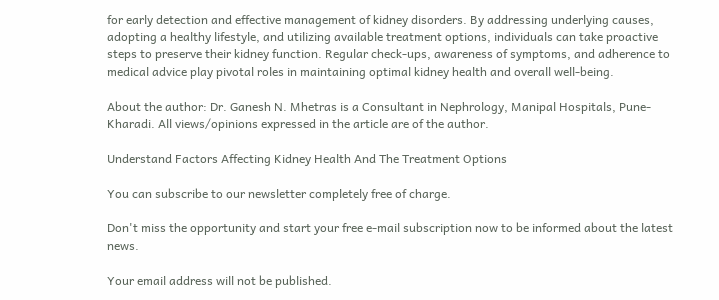for early detection and effective management of kidney disorders. By addressing underlying causes, adopting a healthy lifestyle, and utilizing available treatment options, individuals can take proactive steps to preserve their kidney function. Regular check-ups, awareness of symptoms, and adherence to medical advice play pivotal roles in maintaining optimal kidney health and overall well-being.

About the author: Dr. Ganesh N. Mhetras is a Consultant in Nephrology, Manipal Hospitals, Pune- Kharadi. All views/opinions expressed in the article are of the author.

Understand Factors Affecting Kidney Health And The Treatment Options

You can subscribe to our newsletter completely free of charge.

Don't miss the opportunity and start your free e-mail subscription now to be informed about the latest news.

Your email address will not be published.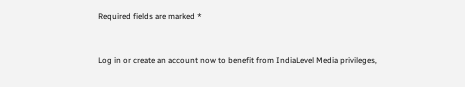Required fields are marked *


Log in or create an account now to benefit from IndiaLevel Media privileges,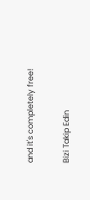and it's completely free!

Bizi Takip Edin